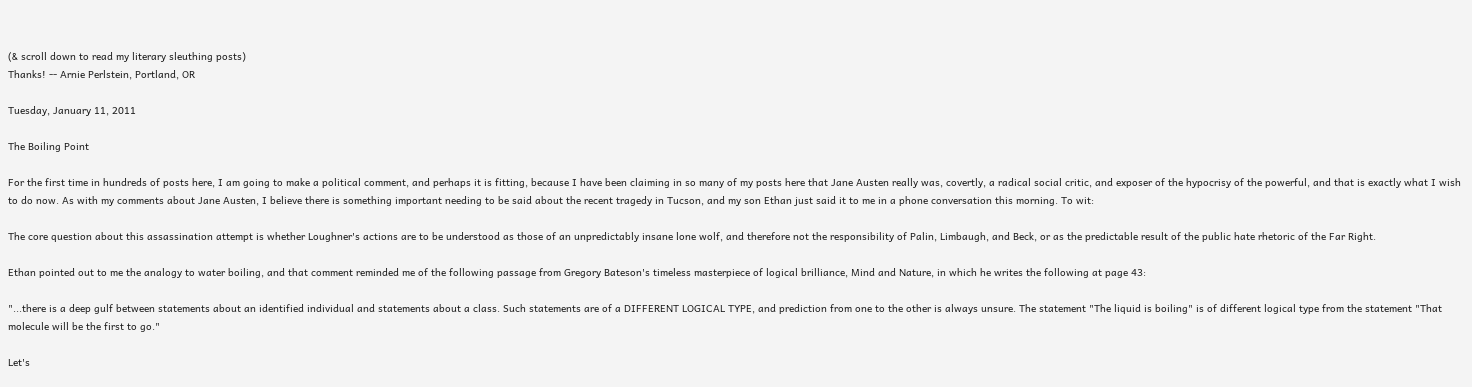(& scroll down to read my literary sleuthing posts)
Thanks! -- Arnie Perlstein, Portland, OR

Tuesday, January 11, 2011

The Boiling Point

For the first time in hundreds of posts here, I am going to make a political comment, and perhaps it is fitting, because I have been claiming in so many of my posts here that Jane Austen really was, covertly, a radical social critic, and exposer of the hypocrisy of the powerful, and that is exactly what I wish to do now. As with my comments about Jane Austen, I believe there is something important needing to be said about the recent tragedy in Tucson, and my son Ethan just said it to me in a phone conversation this morning. To wit:

The core question about this assassination attempt is whether Loughner's actions are to be understood as those of an unpredictably insane lone wolf, and therefore not the responsibility of Palin, Limbaugh, and Beck, or as the predictable result of the public hate rhetoric of the Far Right.

Ethan pointed out to me the analogy to water boiling, and that comment reminded me of the following passage from Gregory Bateson's timeless masterpiece of logical brilliance, Mind and Nature, in which he writes the following at page 43:

"...there is a deep gulf between statements about an identified individual and statements about a class. Such statements are of a DIFFERENT LOGICAL TYPE, and prediction from one to the other is always unsure. The statement "The liquid is boiling" is of different logical type from the statement "That molecule will be the first to go."

Let's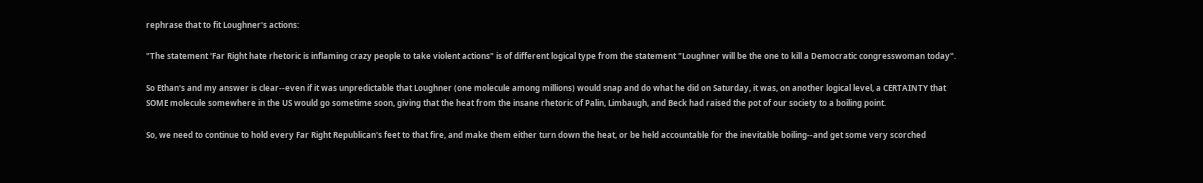rephrase that to fit Loughner's actions:

"The statement 'Far Right hate rhetoric is inflaming crazy people to take violent actions" is of different logical type from the statement "Loughner will be the one to kill a Democratic congresswoman today".

So Ethan's and my answer is clear--even if it was unpredictable that Loughner (one molecule among millions) would snap and do what he did on Saturday, it was, on another logical level, a CERTAINTY that SOME molecule somewhere in the US would go sometime soon, giving that the heat from the insane rhetoric of Palin, Limbaugh, and Beck had raised the pot of our society to a boiling point.

So, we need to continue to hold every Far Right Republican's feet to that fire, and make them either turn down the heat, or be held accountable for the inevitable boiling--and get some very scorched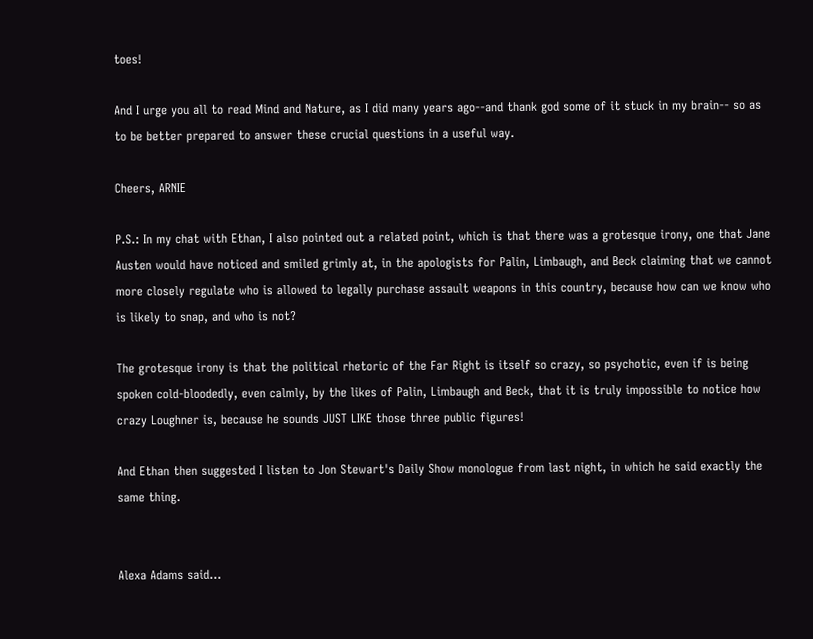toes!

And I urge you all to read Mind and Nature, as I did many years ago--and thank god some of it stuck in my brain-- so as to be better prepared to answer these crucial questions in a useful way.

Cheers, ARNIE

P.S.: In my chat with Ethan, I also pointed out a related point, which is that there was a grotesque irony, one that Jane Austen would have noticed and smiled grimly at, in the apologists for Palin, Limbaugh, and Beck claiming that we cannot more closely regulate who is allowed to legally purchase assault weapons in this country, because how can we know who is likely to snap, and who is not?

The grotesque irony is that the political rhetoric of the Far Right is itself so crazy, so psychotic, even if is being spoken cold-bloodedly, even calmly, by the likes of Palin, Limbaugh and Beck, that it is truly impossible to notice how crazy Loughner is, because he sounds JUST LIKE those three public figures!

And Ethan then suggested I listen to Jon Stewart's Daily Show monologue from last night, in which he said exactly the same thing.


Alexa Adams said...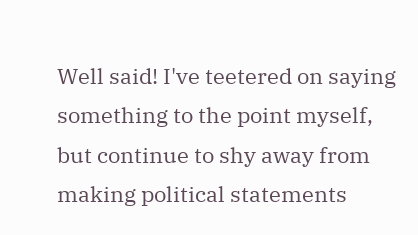Well said! I've teetered on saying something to the point myself, but continue to shy away from making political statements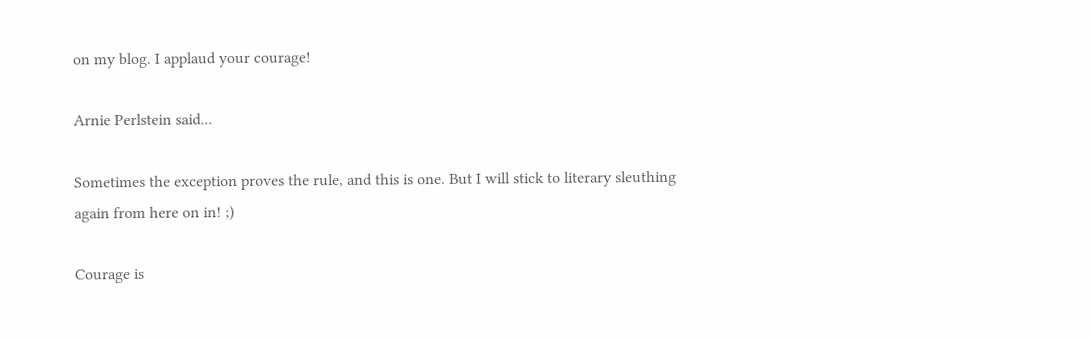on my blog. I applaud your courage!

Arnie Perlstein said...

Sometimes the exception proves the rule, and this is one. But I will stick to literary sleuthing again from here on in! ;)

Courage is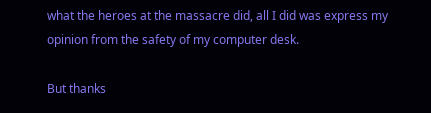what the heroes at the massacre did, all I did was express my opinion from the safety of my computer desk.

But thanks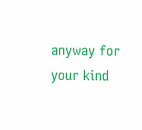anyway for your kind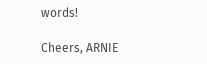words!

Cheers, ARNIE